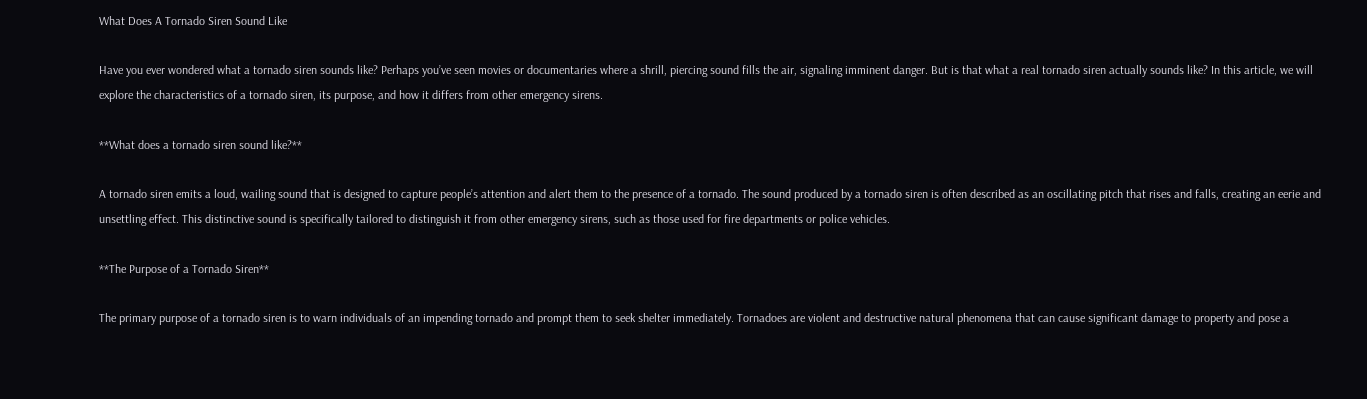What Does A Tornado Siren Sound Like

Have you ever wondered what a tornado siren sounds like? Perhaps you’ve seen movies or documentaries where a shrill, piercing sound fills the air, signaling imminent danger. But is that what a real tornado siren actually sounds like? In this article, we will explore the characteristics of a tornado siren, its purpose, and how it differs from other emergency sirens.

**What does a tornado siren sound like?**

A tornado siren emits a loud, wailing sound that is designed to capture people’s attention and alert them to the presence of a tornado. The sound produced by a tornado siren is often described as an oscillating pitch that rises and falls, creating an eerie and unsettling effect. This distinctive sound is specifically tailored to distinguish it from other emergency sirens, such as those used for fire departments or police vehicles.

**The Purpose of a Tornado Siren**

The primary purpose of a tornado siren is to warn individuals of an impending tornado and prompt them to seek shelter immediately. Tornadoes are violent and destructive natural phenomena that can cause significant damage to property and pose a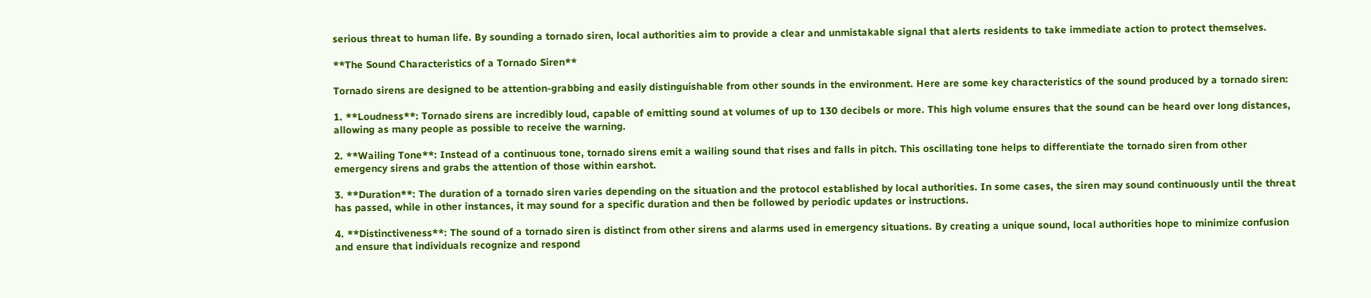serious threat to human life. By sounding a tornado siren, local authorities aim to provide a clear and unmistakable signal that alerts residents to take immediate action to protect themselves.

**The Sound Characteristics of a Tornado Siren**

Tornado sirens are designed to be attention-grabbing and easily distinguishable from other sounds in the environment. Here are some key characteristics of the sound produced by a tornado siren:

1. **Loudness**: Tornado sirens are incredibly loud, capable of emitting sound at volumes of up to 130 decibels or more. This high volume ensures that the sound can be heard over long distances, allowing as many people as possible to receive the warning.

2. **Wailing Tone**: Instead of a continuous tone, tornado sirens emit a wailing sound that rises and falls in pitch. This oscillating tone helps to differentiate the tornado siren from other emergency sirens and grabs the attention of those within earshot.

3. **Duration**: The duration of a tornado siren varies depending on the situation and the protocol established by local authorities. In some cases, the siren may sound continuously until the threat has passed, while in other instances, it may sound for a specific duration and then be followed by periodic updates or instructions.

4. **Distinctiveness**: The sound of a tornado siren is distinct from other sirens and alarms used in emergency situations. By creating a unique sound, local authorities hope to minimize confusion and ensure that individuals recognize and respond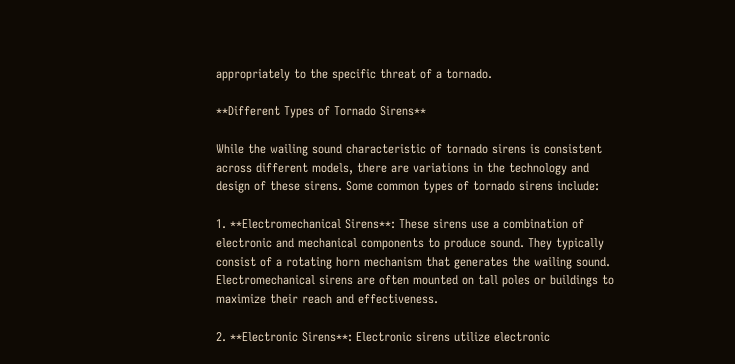appropriately to the specific threat of a tornado.

**Different Types of Tornado Sirens**

While the wailing sound characteristic of tornado sirens is consistent across different models, there are variations in the technology and design of these sirens. Some common types of tornado sirens include:

1. **Electromechanical Sirens**: These sirens use a combination of electronic and mechanical components to produce sound. They typically consist of a rotating horn mechanism that generates the wailing sound. Electromechanical sirens are often mounted on tall poles or buildings to maximize their reach and effectiveness.

2. **Electronic Sirens**: Electronic sirens utilize electronic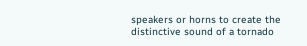speakers or horns to create the distinctive sound of a tornado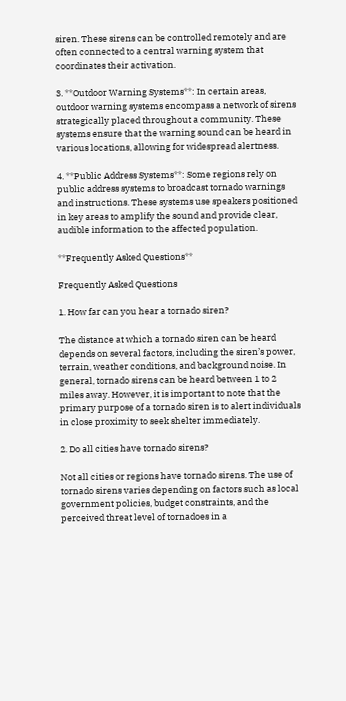siren. These sirens can be controlled remotely and are often connected to a central warning system that coordinates their activation.

3. **Outdoor Warning Systems**: In certain areas, outdoor warning systems encompass a network of sirens strategically placed throughout a community. These systems ensure that the warning sound can be heard in various locations, allowing for widespread alertness.

4. **Public Address Systems**: Some regions rely on public address systems to broadcast tornado warnings and instructions. These systems use speakers positioned in key areas to amplify the sound and provide clear, audible information to the affected population.

**Frequently Asked Questions**

Frequently Asked Questions

1. How far can you hear a tornado siren?

The distance at which a tornado siren can be heard depends on several factors, including the siren’s power, terrain, weather conditions, and background noise. In general, tornado sirens can be heard between 1 to 2 miles away. However, it is important to note that the primary purpose of a tornado siren is to alert individuals in close proximity to seek shelter immediately.

2. Do all cities have tornado sirens?

Not all cities or regions have tornado sirens. The use of tornado sirens varies depending on factors such as local government policies, budget constraints, and the perceived threat level of tornadoes in a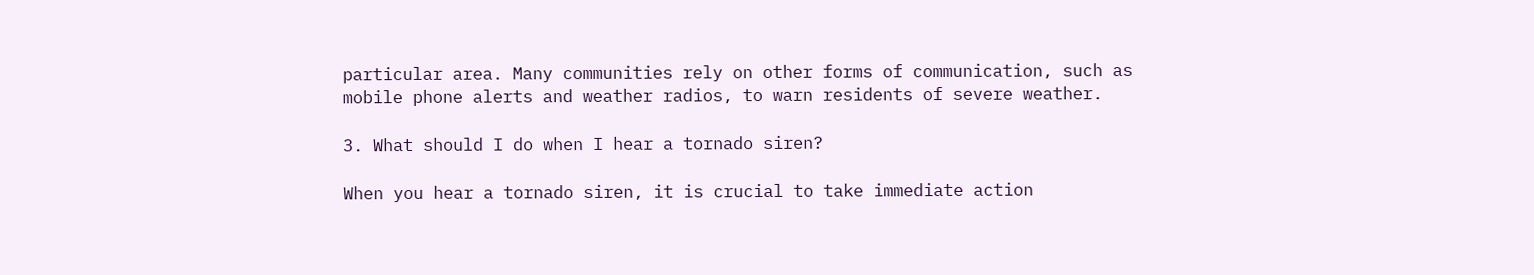particular area. Many communities rely on other forms of communication, such as mobile phone alerts and weather radios, to warn residents of severe weather.

3. What should I do when I hear a tornado siren?

When you hear a tornado siren, it is crucial to take immediate action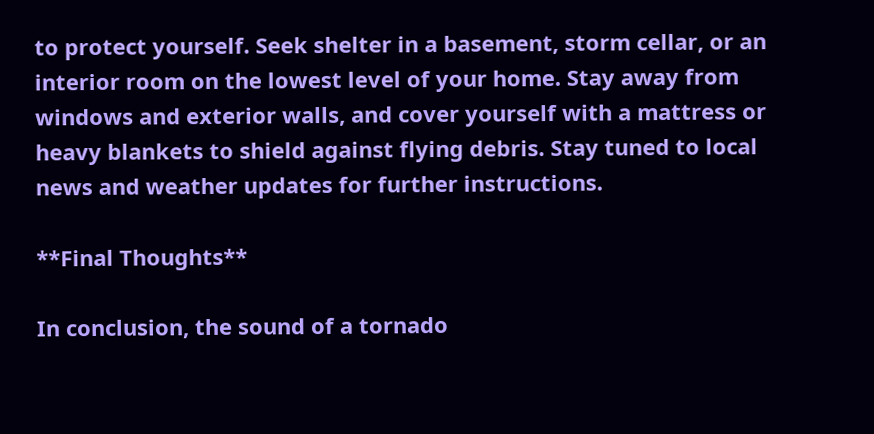to protect yourself. Seek shelter in a basement, storm cellar, or an interior room on the lowest level of your home. Stay away from windows and exterior walls, and cover yourself with a mattress or heavy blankets to shield against flying debris. Stay tuned to local news and weather updates for further instructions.

**Final Thoughts**

In conclusion, the sound of a tornado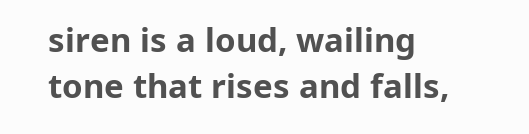siren is a loud, wailing tone that rises and falls,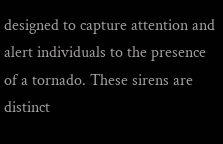designed to capture attention and alert individuals to the presence of a tornado. These sirens are distinct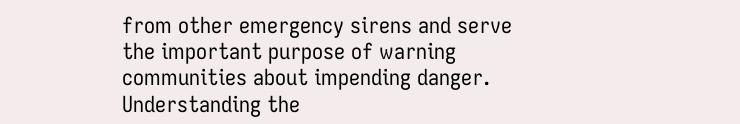from other emergency sirens and serve the important purpose of warning communities about impending danger. Understanding the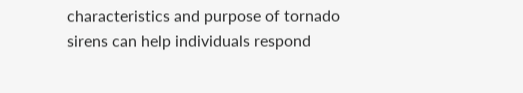characteristics and purpose of tornado sirens can help individuals respond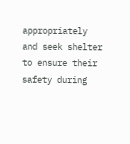appropriately and seek shelter to ensure their safety during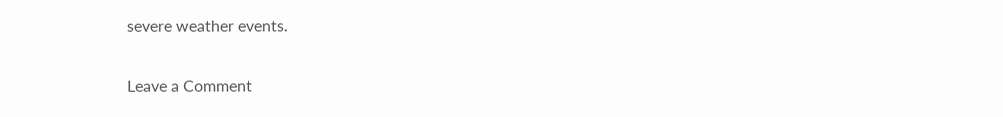severe weather events.

Leave a Comment